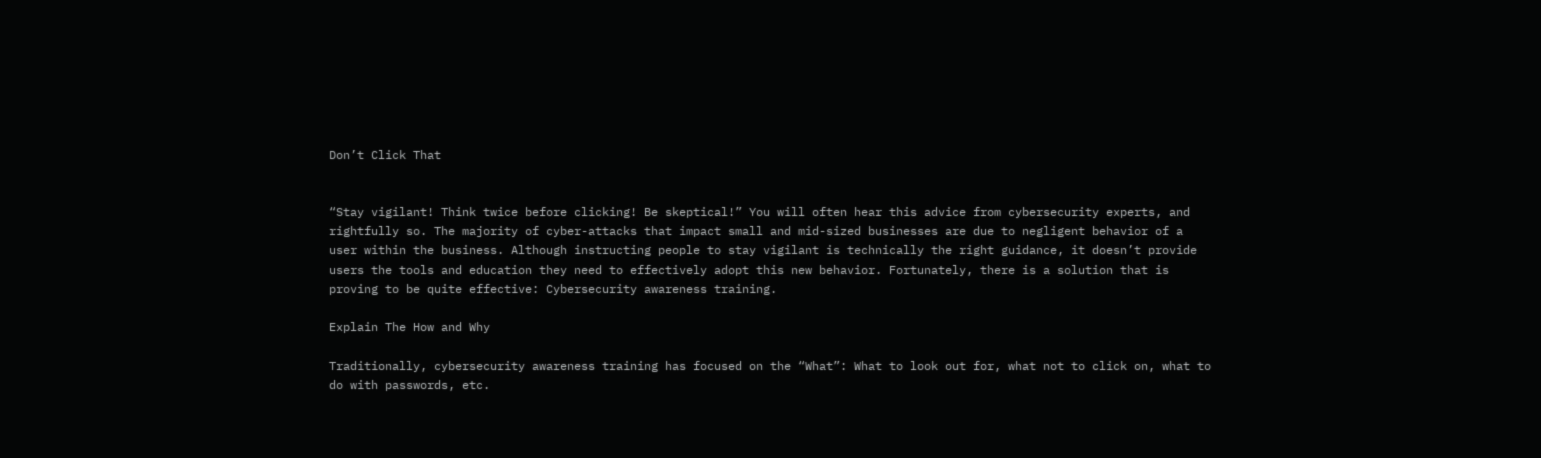Don’t Click That


“Stay vigilant! Think twice before clicking! Be skeptical!” You will often hear this advice from cybersecurity experts, and rightfully so. The majority of cyber-attacks that impact small and mid-sized businesses are due to negligent behavior of a user within the business. Although instructing people to stay vigilant is technically the right guidance, it doesn’t provide users the tools and education they need to effectively adopt this new behavior. Fortunately, there is a solution that is proving to be quite effective: Cybersecurity awareness training.

Explain The How and Why

Traditionally, cybersecurity awareness training has focused on the “What”: What to look out for, what not to click on, what to do with passwords, etc.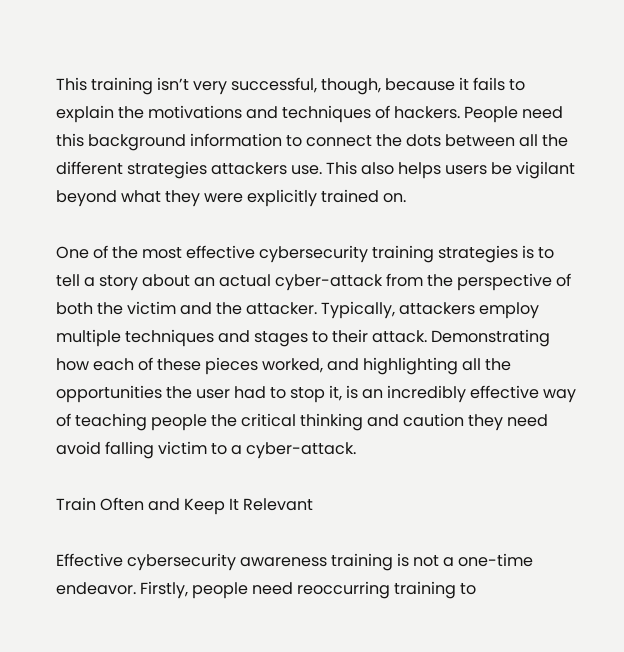This training isn’t very successful, though, because it fails to explain the motivations and techniques of hackers. People need this background information to connect the dots between all the different strategies attackers use. This also helps users be vigilant beyond what they were explicitly trained on.

One of the most effective cybersecurity training strategies is to tell a story about an actual cyber-attack from the perspective of both the victim and the attacker. Typically, attackers employ multiple techniques and stages to their attack. Demonstrating how each of these pieces worked, and highlighting all the opportunities the user had to stop it, is an incredibly effective way of teaching people the critical thinking and caution they need avoid falling victim to a cyber-attack.

Train Often and Keep It Relevant

Effective cybersecurity awareness training is not a one-time endeavor. Firstly, people need reoccurring training to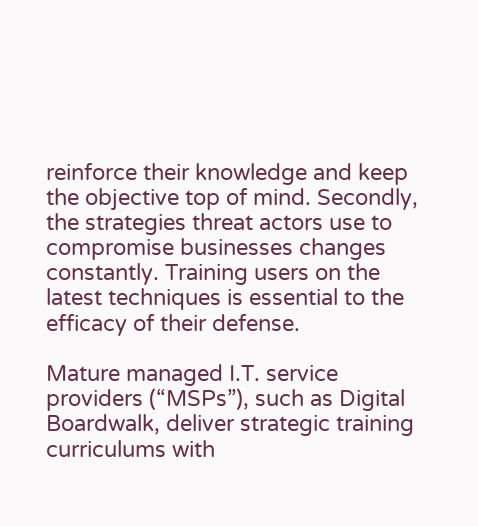reinforce their knowledge and keep the objective top of mind. Secondly, the strategies threat actors use to compromise businesses changes constantly. Training users on the latest techniques is essential to the efficacy of their defense.

Mature managed I.T. service providers (“MSPs”), such as Digital Boardwalk, deliver strategic training curriculums with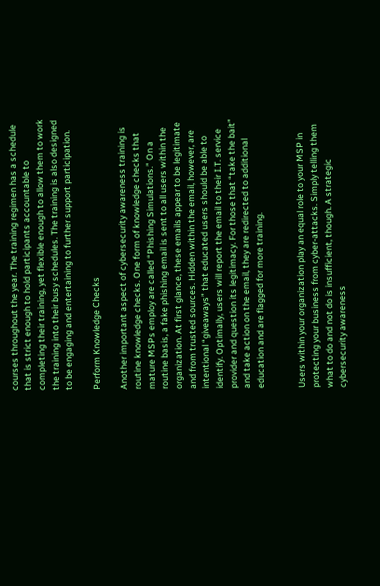courses throughout the year. The training regimen has a schedule that is strict enough to hold participants accountable to completing their training, yet flexible enough to allow them to work the training into their busy schedules. The training is also designed to be engaging and entertaining to further support participation.

Perform Knowledge Checks

Another important aspect of cybersecurity awareness training is routine knowledge checks. One form of knowledge checks that mature MSPs employ are called “Phishing Simulations.” On a routine basis, a fake phishing email is sent to all users within the organization. At first glance, these emails appear to be legitimate and from trusted sources. Hidden within the email, however, are intentional “giveaways” that educated users should be able to identify. Optimally, users will report the email to their I.T. service provider and question its legitimacy. For those that “take the bait” and take action on the email, they are redirected to additional education and are flagged for more training.


Users within your organization play an equal role to your MSP in protecting your business from cyber-attacks. Simply telling them what to do and not do is insufficient, though. A strategic cybersecurity awareness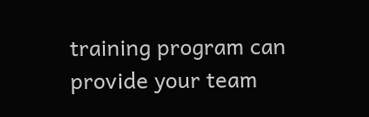training program can provide your team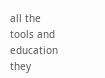all the tools and education they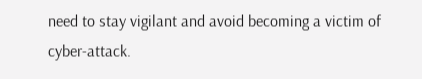need to stay vigilant and avoid becoming a victim of cyber-attack.